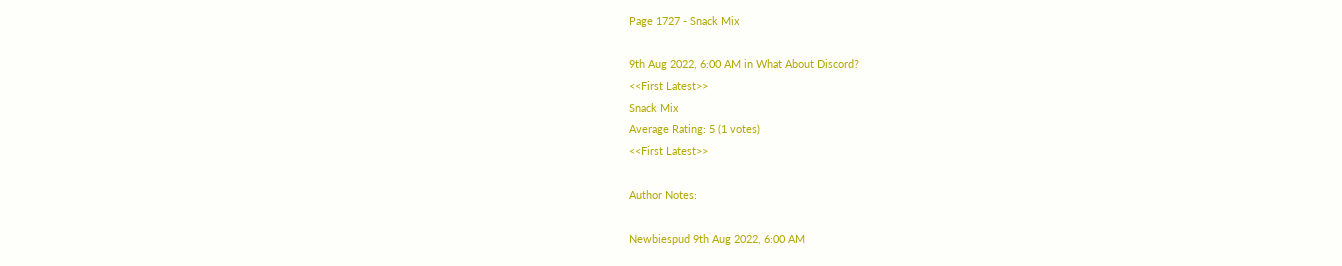Page 1727 - Snack Mix

9th Aug 2022, 6:00 AM in What About Discord?
<<First Latest>>
Snack Mix
Average Rating: 5 (1 votes)
<<First Latest>>

Author Notes:

Newbiespud 9th Aug 2022, 6:00 AM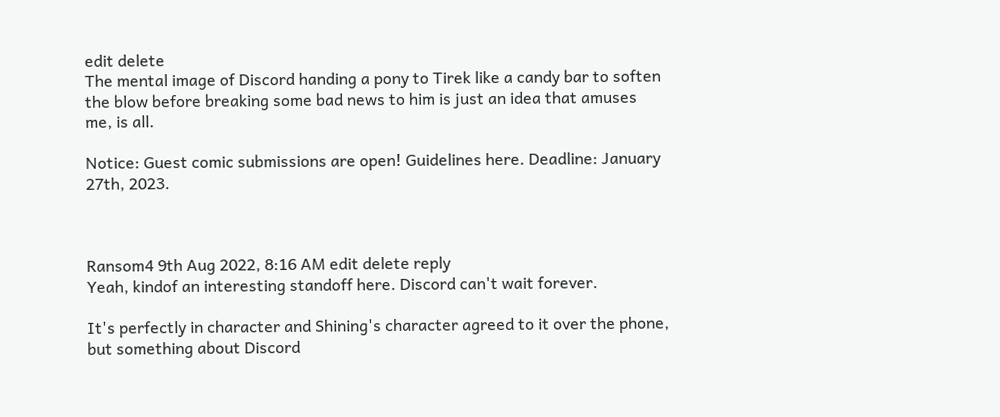edit delete
The mental image of Discord handing a pony to Tirek like a candy bar to soften the blow before breaking some bad news to him is just an idea that amuses me, is all.

Notice: Guest comic submissions are open! Guidelines here. Deadline: January 27th, 2023.



Ransom4 9th Aug 2022, 8:16 AM edit delete reply
Yeah, kindof an interesting standoff here. Discord can't wait forever.

It's perfectly in character and Shining's character agreed to it over the phone, but something about Discord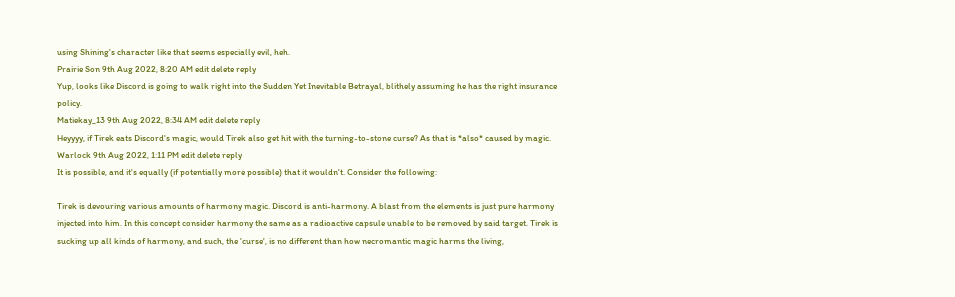using Shining's character like that seems especially evil, heh.
Prairie Son 9th Aug 2022, 8:20 AM edit delete reply
Yup, looks like Discord is going to walk right into the Sudden Yet Inevitable Betrayal, blithely assuming he has the right insurance policy.
Matiekay_13 9th Aug 2022, 8:34 AM edit delete reply
Heyyyy, if Tirek eats Discord's magic, would Tirek also get hit with the turning-to-stone curse? As that is *also* caused by magic.
Warlock 9th Aug 2022, 1:11 PM edit delete reply
It is possible, and it's equally (if potentially more possible) that it wouldn't. Consider the following:

Tirek is devouring various amounts of harmony magic. Discord is anti-harmony. A blast from the elements is just pure harmony injected into him. In this concept consider harmony the same as a radioactive capsule unable to be removed by said target. Tirek is sucking up all kinds of harmony, and such, the 'curse', is no different than how necromantic magic harms the living,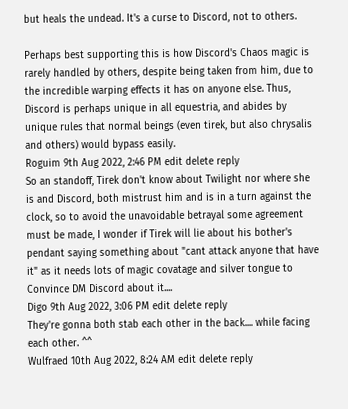but heals the undead. It's a curse to Discord, not to others.

Perhaps best supporting this is how Discord's Chaos magic is rarely handled by others, despite being taken from him, due to the incredible warping effects it has on anyone else. Thus, Discord is perhaps unique in all equestria, and abides by unique rules that normal beings (even tirek, but also chrysalis and others) would bypass easily.
Roguim 9th Aug 2022, 2:46 PM edit delete reply
So an standoff, Tirek don't know about Twilight nor where she is and Discord, both mistrust him and is in a turn against the clock, so to avoid the unavoidable betrayal some agreement must be made, I wonder if Tirek will lie about his bother's pendant saying something about "cant attack anyone that have it" as it needs lots of magic covatage and silver tongue to Convince DM Discord about it....
Digo 9th Aug 2022, 3:06 PM edit delete reply
They're gonna both stab each other in the back.... while facing each other. ^^
Wulfraed 10th Aug 2022, 8:24 AM edit delete reply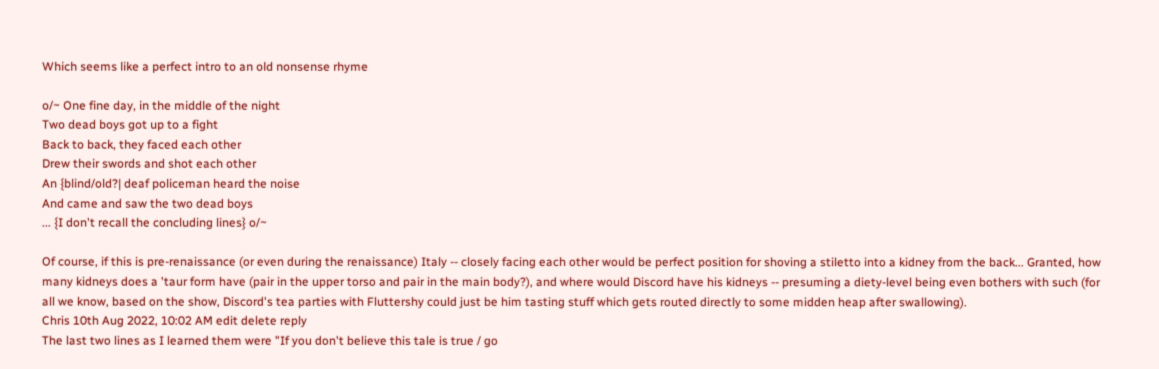Which seems like a perfect intro to an old nonsense rhyme

o/~ One fine day, in the middle of the night
Two dead boys got up to a fight
Back to back, they faced each other
Drew their swords and shot each other
An {blind/old?| deaf policeman heard the noise
And came and saw the two dead boys
... {I don't recall the concluding lines} o/~

Of course, if this is pre-renaissance (or even during the renaissance) Italy -- closely facing each other would be perfect position for shoving a stiletto into a kidney from the back... Granted, how many kidneys does a 'taur form have (pair in the upper torso and pair in the main body?), and where would Discord have his kidneys -- presuming a diety-level being even bothers with such (for all we know, based on the show, Discord's tea parties with Fluttershy could just be him tasting stuff which gets routed directly to some midden heap after swallowing).
Chris 10th Aug 2022, 10:02 AM edit delete reply
The last two lines as I learned them were "If you don't believe this tale is true / go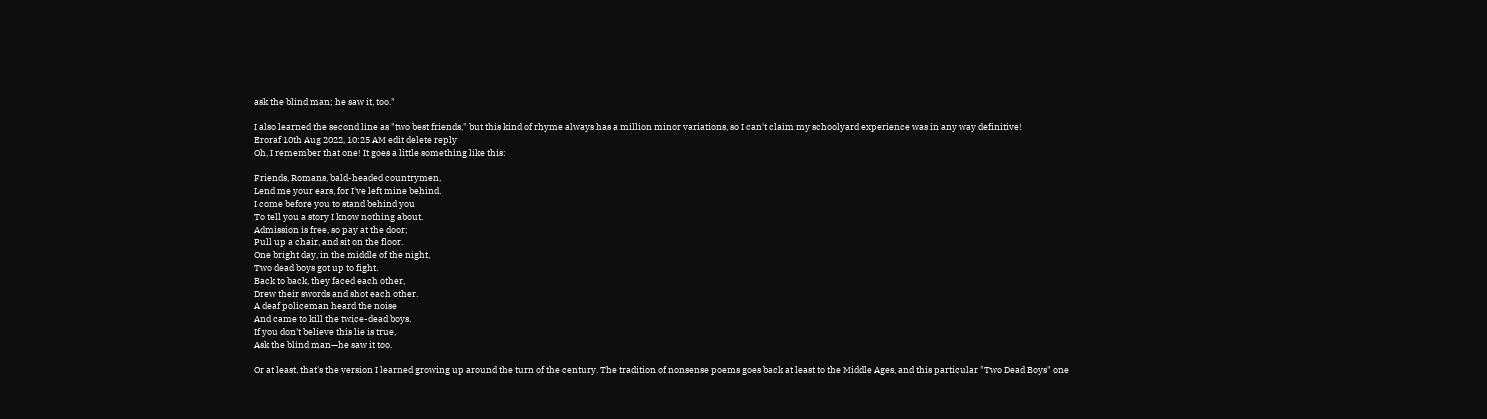ask the blind man; he saw it, too."

I also learned the second line as "two best friends," but this kind of rhyme always has a million minor variations, so I can't claim my schoolyard experience was in any way definitive!
Eroraf 10th Aug 2022, 10:25 AM edit delete reply
Oh, I remember that one! It goes a little something like this:

Friends, Romans, bald-headed countrymen,
Lend me your ears, for I've left mine behind.
I come before you to stand behind you
To tell you a story I know nothing about.
Admission is free, so pay at the door;
Pull up a chair, and sit on the floor.
One bright day, in the middle of the night,
Two dead boys got up to fight.
Back to back, they faced each other,
Drew their swords and shot each other.
A deaf policeman heard the noise
And came to kill the twice-dead boys.
If you don't believe this lie is true,
Ask the blind man—he saw it too.

Or at least, that's the version I learned growing up around the turn of the century. The tradition of nonsense poems goes back at least to the Middle Ages, and this particular "Two Dead Boys" one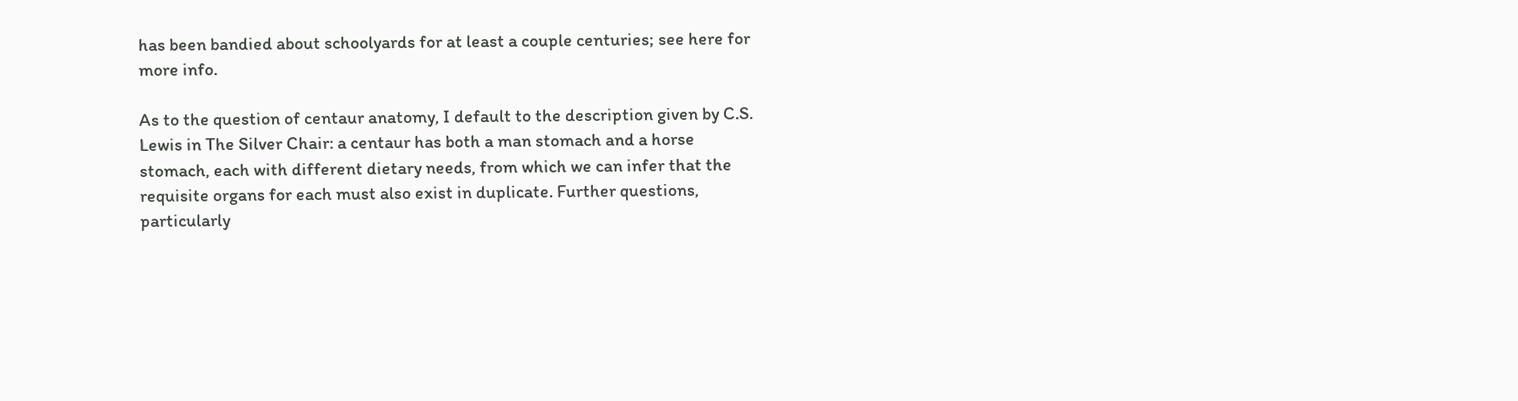has been bandied about schoolyards for at least a couple centuries; see here for more info.

As to the question of centaur anatomy, I default to the description given by C.S. Lewis in The Silver Chair: a centaur has both a man stomach and a horse stomach, each with different dietary needs, from which we can infer that the requisite organs for each must also exist in duplicate. Further questions, particularly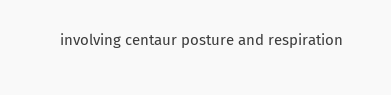involving centaur posture and respiration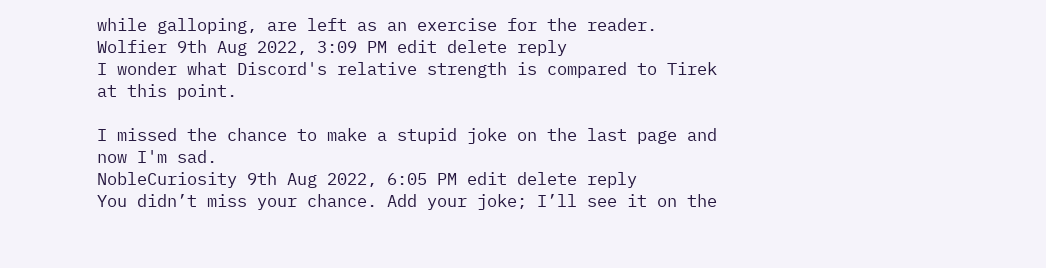while galloping, are left as an exercise for the reader.
Wolfier 9th Aug 2022, 3:09 PM edit delete reply
I wonder what Discord's relative strength is compared to Tirek at this point.

I missed the chance to make a stupid joke on the last page and now I'm sad.
NobleCuriosity 9th Aug 2022, 6:05 PM edit delete reply
You didn’t miss your chance. Add your joke; I’ll see it on the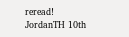reread!
JordanTH 10th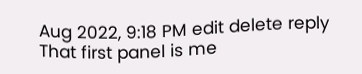Aug 2022, 9:18 PM edit delete reply
That first panel is me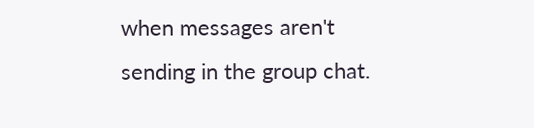when messages aren't sending in the group chat.